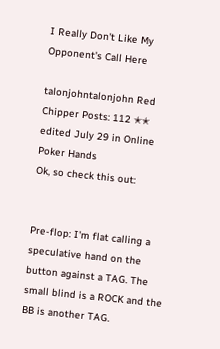I Really Don't Like My Opponent's Call Here

talonjohntalonjohn Red Chipper Posts: 112 ✭✭
edited July 29 in Online Poker Hands
Ok, so check this out:


Pre-flop: I'm flat calling a speculative hand on the button against a TAG. The small blind is a ROCK and the BB is another TAG.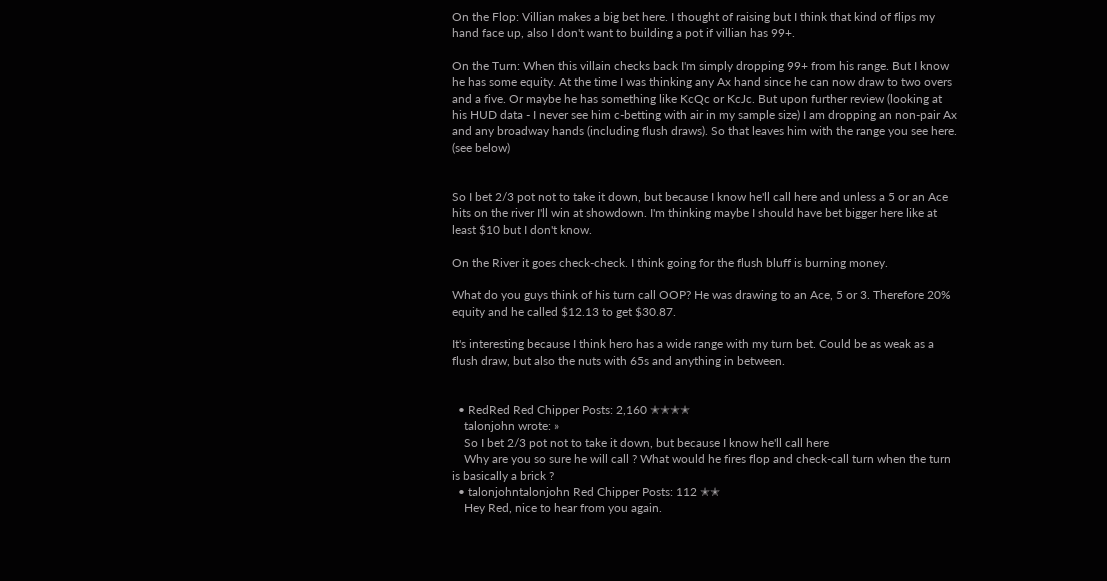On the Flop: Villian makes a big bet here. I thought of raising but I think that kind of flips my hand face up, also I don't want to building a pot if villian has 99+.

On the Turn: When this villain checks back I'm simply dropping 99+ from his range. But I know he has some equity. At the time I was thinking any Ax hand since he can now draw to two overs and a five. Or maybe he has something like KcQc or KcJc. But upon further review (looking at his HUD data - I never see him c-betting with air in my sample size) I am dropping an non-pair Ax and any broadway hands (including flush draws). So that leaves him with the range you see here. (see below)


So I bet 2/3 pot not to take it down, but because I know he'll call here and unless a 5 or an Ace hits on the river I'll win at showdown. I'm thinking maybe I should have bet bigger here like at least $10 but I don't know.

On the River it goes check-check. I think going for the flush bluff is burning money.

What do you guys think of his turn call OOP? He was drawing to an Ace, 5 or 3. Therefore 20% equity and he called $12.13 to get $30.87.

It's interesting because I think hero has a wide range with my turn bet. Could be as weak as a flush draw, but also the nuts with 65s and anything in between.


  • RedRed Red Chipper Posts: 2,160 ✭✭✭✭
    talonjohn wrote: »
    So I bet 2/3 pot not to take it down, but because I know he'll call here
    Why are you so sure he will call ? What would he fires flop and check-call turn when the turn is basically a brick ?
  • talonjohntalonjohn Red Chipper Posts: 112 ✭✭
    Hey Red, nice to hear from you again.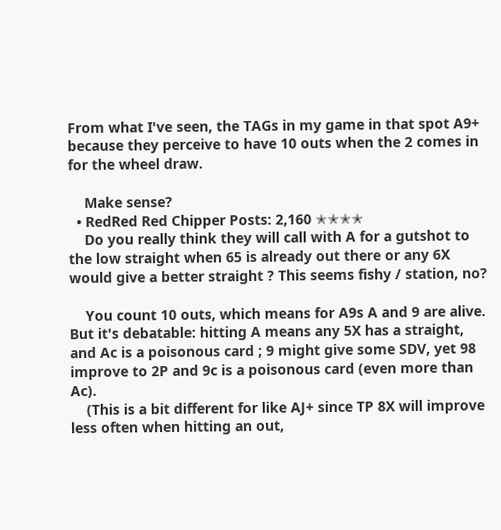From what I've seen, the TAGs in my game in that spot A9+ because they perceive to have 10 outs when the 2 comes in for the wheel draw.

    Make sense?
  • RedRed Red Chipper Posts: 2,160 ✭✭✭✭
    Do you really think they will call with A for a gutshot to the low straight when 65 is already out there or any 6X would give a better straight ? This seems fishy / station, no?

    You count 10 outs, which means for A9s A and 9 are alive. But it's debatable: hitting A means any 5X has a straight, and Ac is a poisonous card ; 9 might give some SDV, yet 98 improve to 2P and 9c is a poisonous card (even more than Ac).
    (This is a bit different for like AJ+ since TP 8X will improve less often when hitting an out,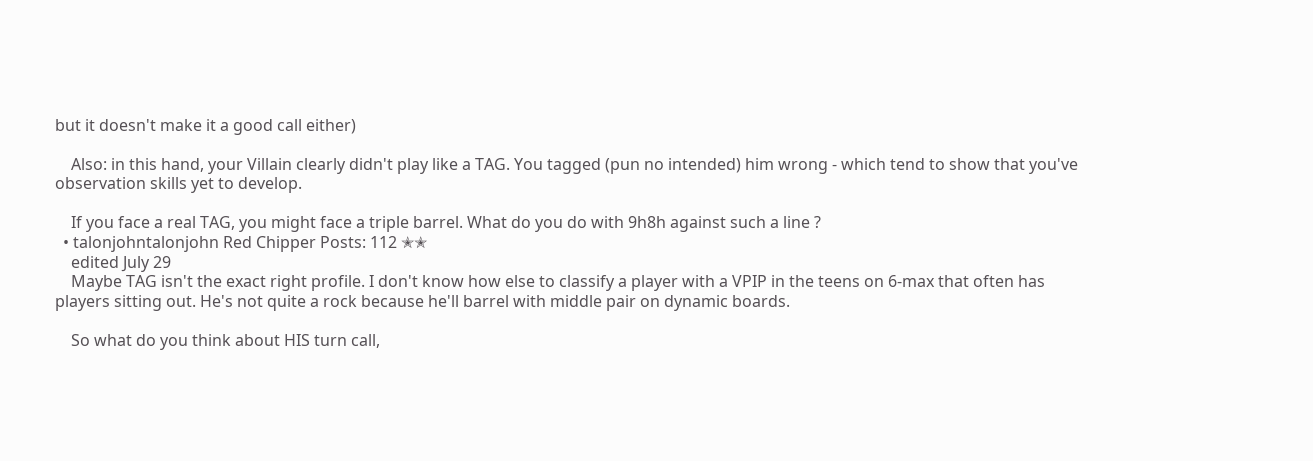but it doesn't make it a good call either)

    Also: in this hand, your Villain clearly didn't play like a TAG. You tagged (pun no intended) him wrong - which tend to show that you've observation skills yet to develop.

    If you face a real TAG, you might face a triple barrel. What do you do with 9h8h against such a line ?
  • talonjohntalonjohn Red Chipper Posts: 112 ✭✭
    edited July 29
    Maybe TAG isn't the exact right profile. I don't know how else to classify a player with a VPIP in the teens on 6-max that often has players sitting out. He's not quite a rock because he'll barrel with middle pair on dynamic boards.

    So what do you think about HIS turn call,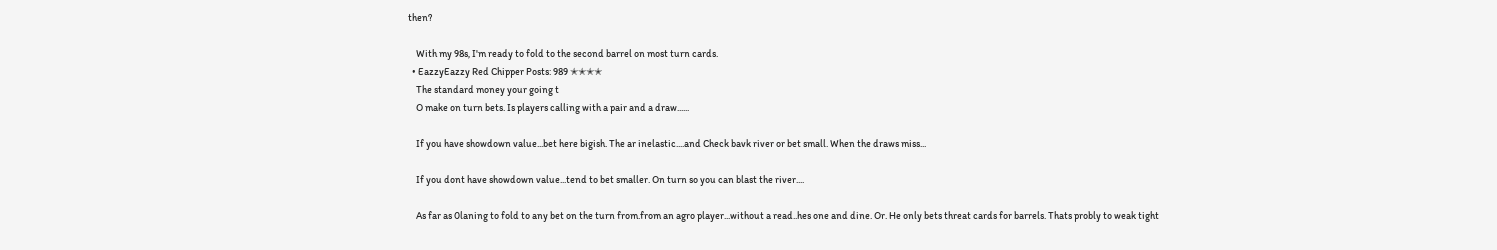then?

    With my 98s, I'm ready to fold to the second barrel on most turn cards.
  • EazzyEazzy Red Chipper Posts: 989 ✭✭✭✭
    The standard money your going t
    O make on turn bets. Is players calling with a pair and a draw......

    If you have showdown value...bet here bigish. The ar inelastic....and Check bavk river or bet small. When the draws miss...

    If you dont have showdown value...tend to bet smaller. On turn so you can blast the river....

    As far as 0laning to fold to any bet on the turn from.from an agro player...without a read..hes one and dine. Or. He only bets threat cards for barrels. Thats probly to weak tight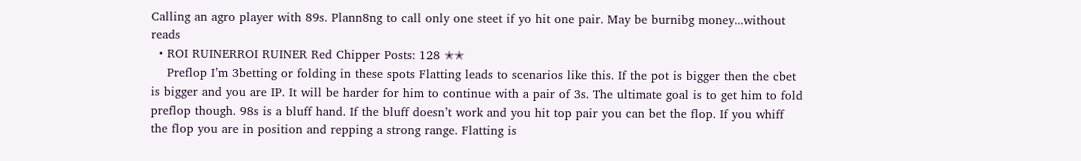Calling an agro player with 89s. Plann8ng to call only one steet if yo hit one pair. May be burnibg money...without reads
  • ROI RUINERROI RUINER Red Chipper Posts: 128 ✭✭
    Preflop I’m 3betting or folding in these spots Flatting leads to scenarios like this. If the pot is bigger then the cbet is bigger and you are IP. It will be harder for him to continue with a pair of 3s. The ultimate goal is to get him to fold preflop though. 98s is a bluff hand. If the bluff doesn’t work and you hit top pair you can bet the flop. If you whiff the flop you are in position and repping a strong range. Flatting is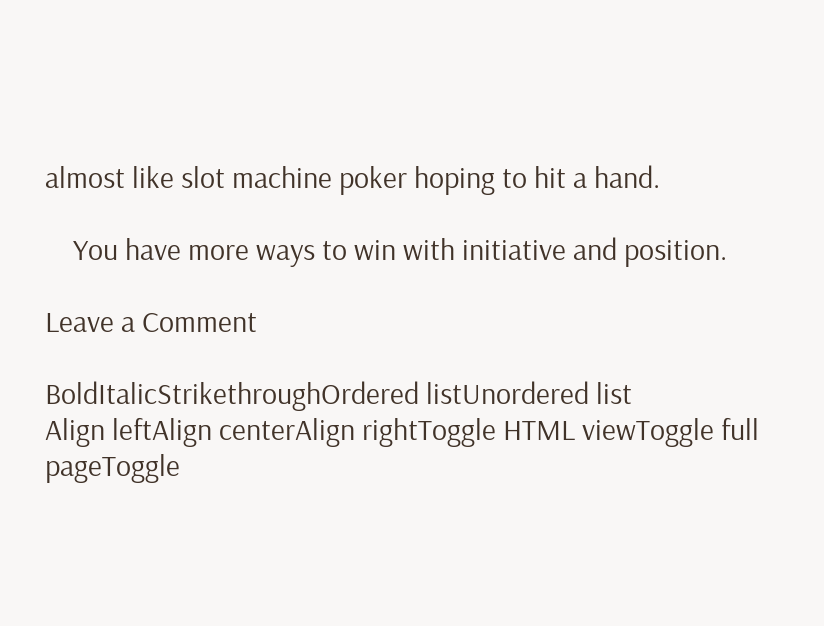almost like slot machine poker hoping to hit a hand.

    You have more ways to win with initiative and position.

Leave a Comment

BoldItalicStrikethroughOrdered listUnordered list
Align leftAlign centerAlign rightToggle HTML viewToggle full pageToggle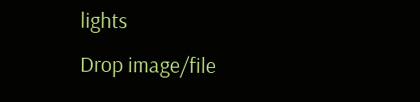lights
Drop image/file